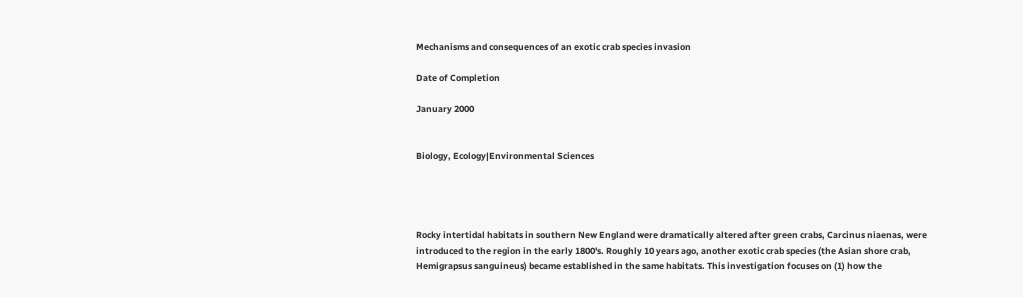Mechanisms and consequences of an exotic crab species invasion

Date of Completion

January 2000


Biology, Ecology|Environmental Sciences




Rocky intertidal habitats in southern New England were dramatically altered after green crabs, Carcinus niaenas, were introduced to the region in the early 1800's. Roughly 10 years ago, another exotic crab species (the Asian shore crab, Hemigrapsus sanguineus) became established in the same habitats. This investigation focuses on (1) how the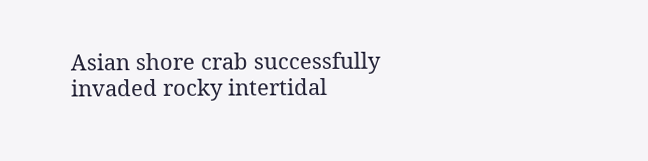Asian shore crab successfully invaded rocky intertidal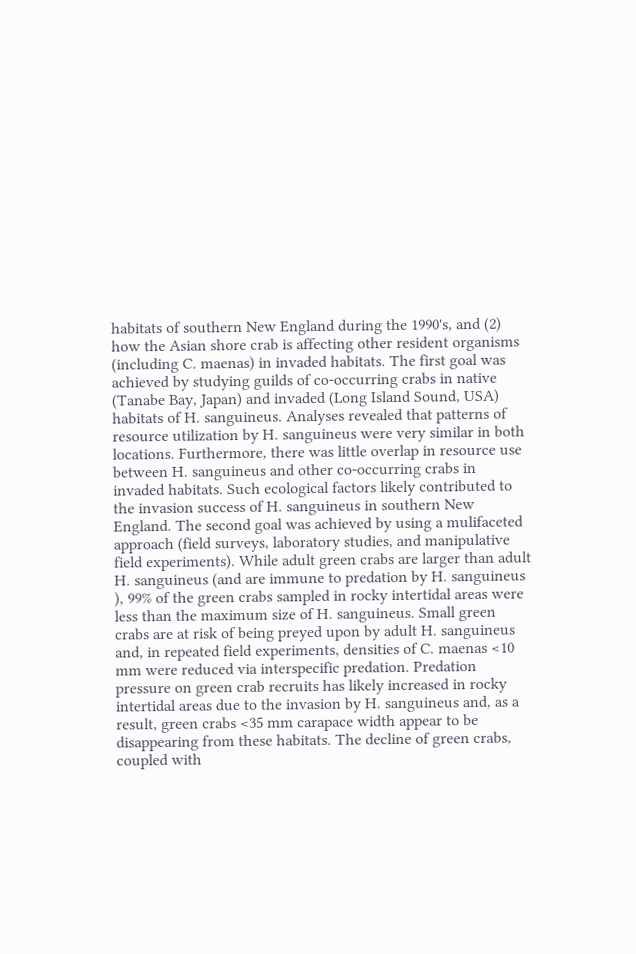habitats of southern New England during the 1990's, and (2) how the Asian shore crab is affecting other resident organisms (including C. maenas) in invaded habitats. The first goal was achieved by studying guilds of co-occurring crabs in native (Tanabe Bay, Japan) and invaded (Long Island Sound, USA) habitats of H. sanguineus. Analyses revealed that patterns of resource utilization by H. sanguineus were very similar in both locations. Furthermore, there was little overlap in resource use between H. sanguineus and other co-occurring crabs in invaded habitats. Such ecological factors likely contributed to the invasion success of H. sanguineus in southern New England. The second goal was achieved by using a mulifaceted approach (field surveys, laboratory studies, and manipulative field experiments). While adult green crabs are larger than adult H. sanguineus (and are immune to predation by H. sanguineus ), 99% of the green crabs sampled in rocky intertidal areas were less than the maximum size of H. sanguineus. Small green crabs are at risk of being preyed upon by adult H. sanguineus and, in repeated field experiments, densities of C. maenas <10 mm were reduced via interspecific predation. Predation pressure on green crab recruits has likely increased in rocky intertidal areas due to the invasion by H. sanguineus and, as a result, green crabs <35 mm carapace width appear to be disappearing from these habitats. The decline of green crabs, coupled with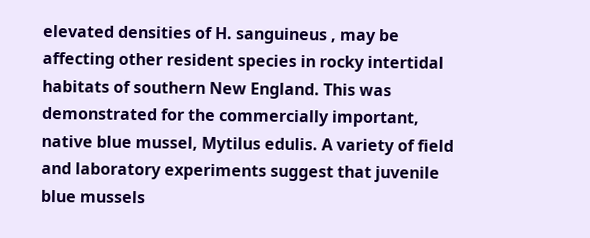elevated densities of H. sanguineus , may be affecting other resident species in rocky intertidal habitats of southern New England. This was demonstrated for the commercially important, native blue mussel, Mytilus edulis. A variety of field and laboratory experiments suggest that juvenile blue mussels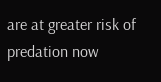are at greater risk of predation now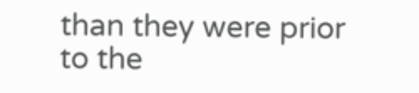than they were prior to the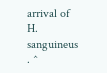arrival of H. sanguineus . ^